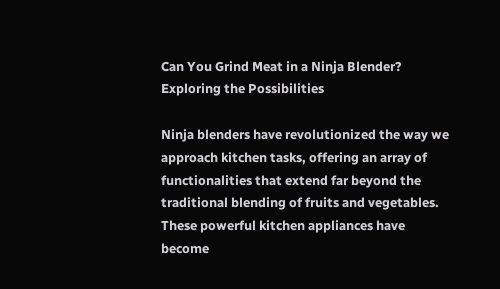Can You Grind Meat in a Ninja Blender? Exploring the Possibilities

Ninja blenders have revolutionized the way we approach kitchen tasks, offering an array of functionalities that extend far beyond the traditional blending of fruits and vegetables. These powerful kitchen appliances have become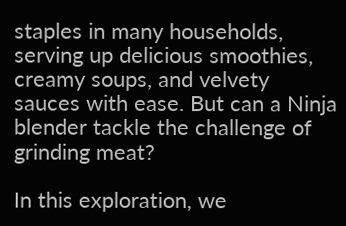staples in many households, serving up delicious smoothies, creamy soups, and velvety sauces with ease. But can a Ninja blender tackle the challenge of grinding meat?

In this exploration, we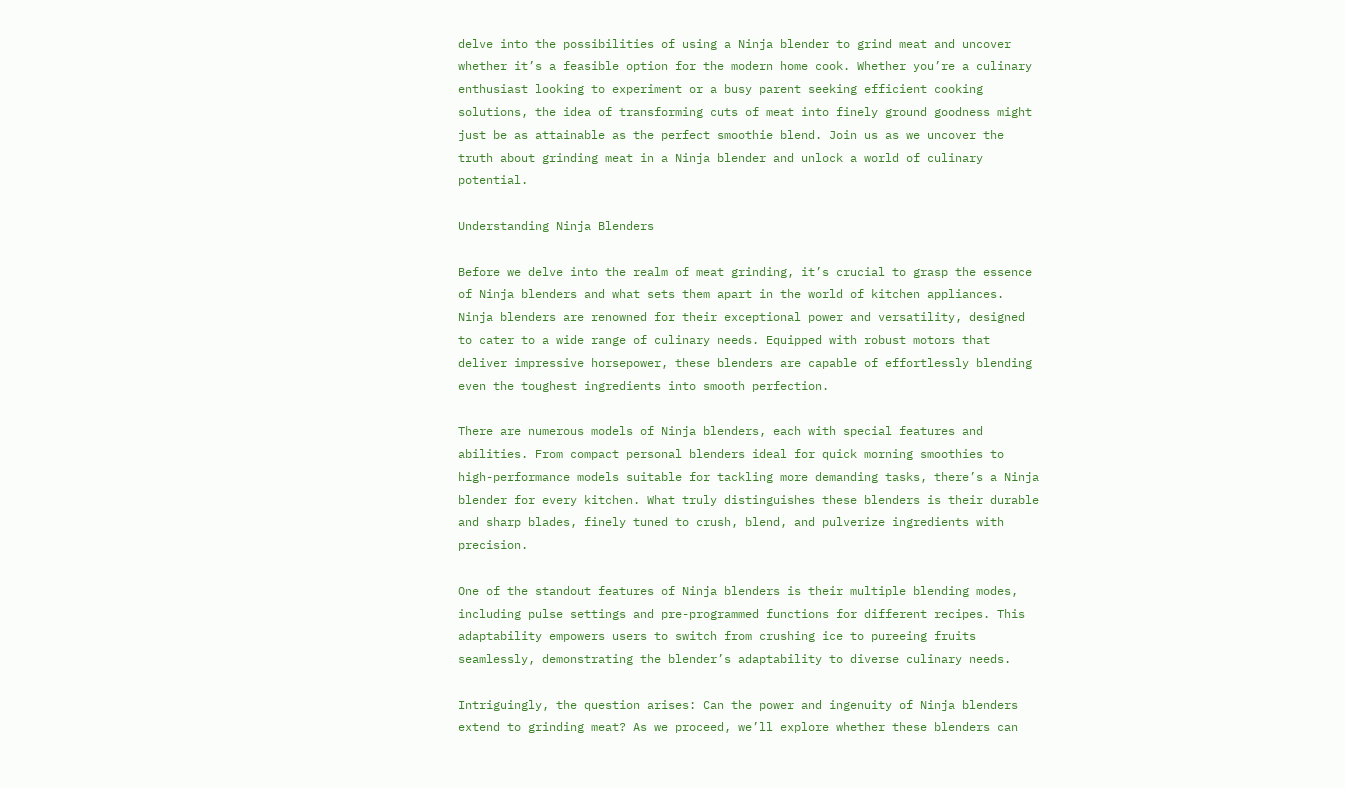delve into the possibilities of using a Ninja blender to grind meat and uncover whether it’s a feasible option for the modern home cook. Whether you’re a culinary enthusiast looking to experiment or a busy parent seeking efficient cooking solutions, the idea of transforming cuts of meat into finely ground goodness might just be as attainable as the perfect smoothie blend. Join us as we uncover the truth about grinding meat in a Ninja blender and unlock a world of culinary potential.

Understanding Ninja Blenders

Before we delve into the realm of meat grinding, it’s crucial to grasp the essence of Ninja blenders and what sets them apart in the world of kitchen appliances. Ninja blenders are renowned for their exceptional power and versatility, designed to cater to a wide range of culinary needs. Equipped with robust motors that deliver impressive horsepower, these blenders are capable of effortlessly blending even the toughest ingredients into smooth perfection.

There are numerous models of Ninja blenders, each with special features and abilities. From compact personal blenders ideal for quick morning smoothies to high-performance models suitable for tackling more demanding tasks, there’s a Ninja blender for every kitchen. What truly distinguishes these blenders is their durable and sharp blades, finely tuned to crush, blend, and pulverize ingredients with precision.

One of the standout features of Ninja blenders is their multiple blending modes, including pulse settings and pre-programmed functions for different recipes. This adaptability empowers users to switch from crushing ice to pureeing fruits seamlessly, demonstrating the blender’s adaptability to diverse culinary needs.

Intriguingly, the question arises: Can the power and ingenuity of Ninja blenders extend to grinding meat? As we proceed, we’ll explore whether these blenders can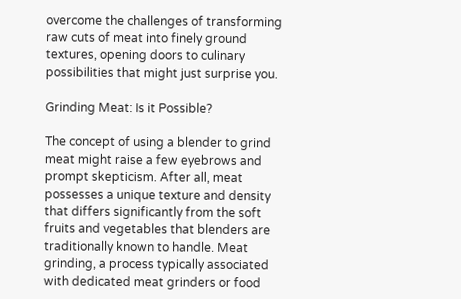overcome the challenges of transforming raw cuts of meat into finely ground textures, opening doors to culinary possibilities that might just surprise you.

Grinding Meat: Is it Possible?

The concept of using a blender to grind meat might raise a few eyebrows and prompt skepticism. After all, meat possesses a unique texture and density that differs significantly from the soft fruits and vegetables that blenders are traditionally known to handle. Meat grinding, a process typically associated with dedicated meat grinders or food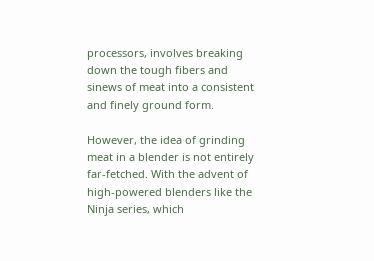processors, involves breaking down the tough fibers and sinews of meat into a consistent and finely ground form.

However, the idea of grinding meat in a blender is not entirely far-fetched. With the advent of high-powered blenders like the Ninja series, which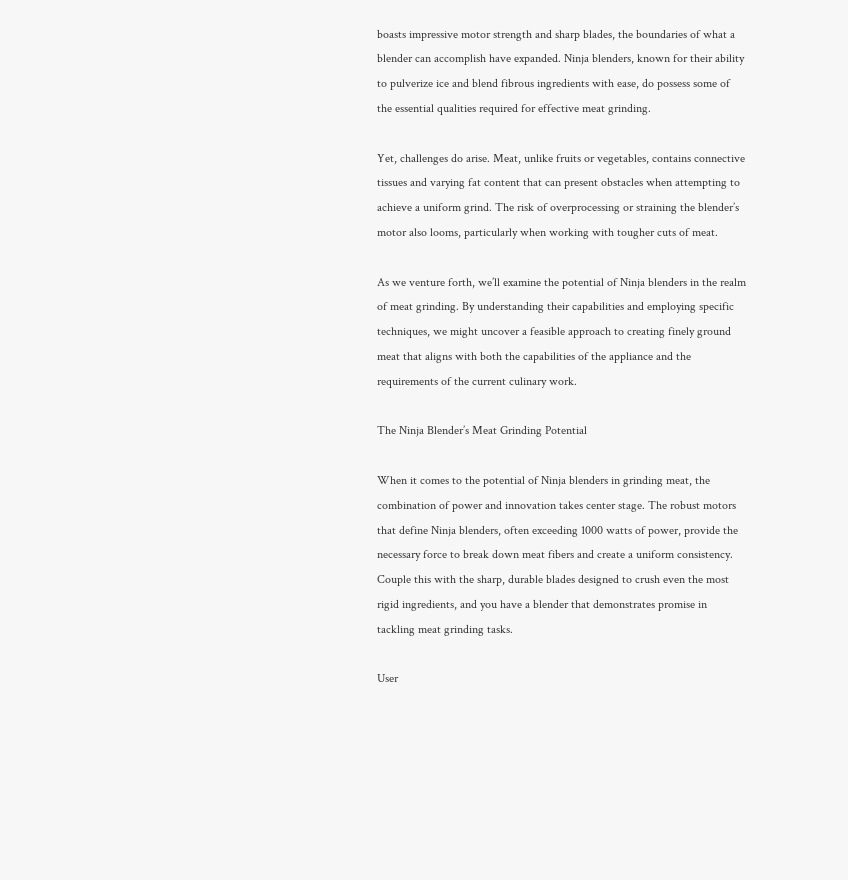boasts impressive motor strength and sharp blades, the boundaries of what a blender can accomplish have expanded. Ninja blenders, known for their ability to pulverize ice and blend fibrous ingredients with ease, do possess some of the essential qualities required for effective meat grinding.

Yet, challenges do arise. Meat, unlike fruits or vegetables, contains connective tissues and varying fat content that can present obstacles when attempting to achieve a uniform grind. The risk of overprocessing or straining the blender’s motor also looms, particularly when working with tougher cuts of meat.

As we venture forth, we’ll examine the potential of Ninja blenders in the realm of meat grinding. By understanding their capabilities and employing specific techniques, we might uncover a feasible approach to creating finely ground meat that aligns with both the capabilities of the appliance and the requirements of the current culinary work.

The Ninja Blender’s Meat Grinding Potential

When it comes to the potential of Ninja blenders in grinding meat, the combination of power and innovation takes center stage. The robust motors that define Ninja blenders, often exceeding 1000 watts of power, provide the necessary force to break down meat fibers and create a uniform consistency. Couple this with the sharp, durable blades designed to crush even the most rigid ingredients, and you have a blender that demonstrates promise in tackling meat grinding tasks.

User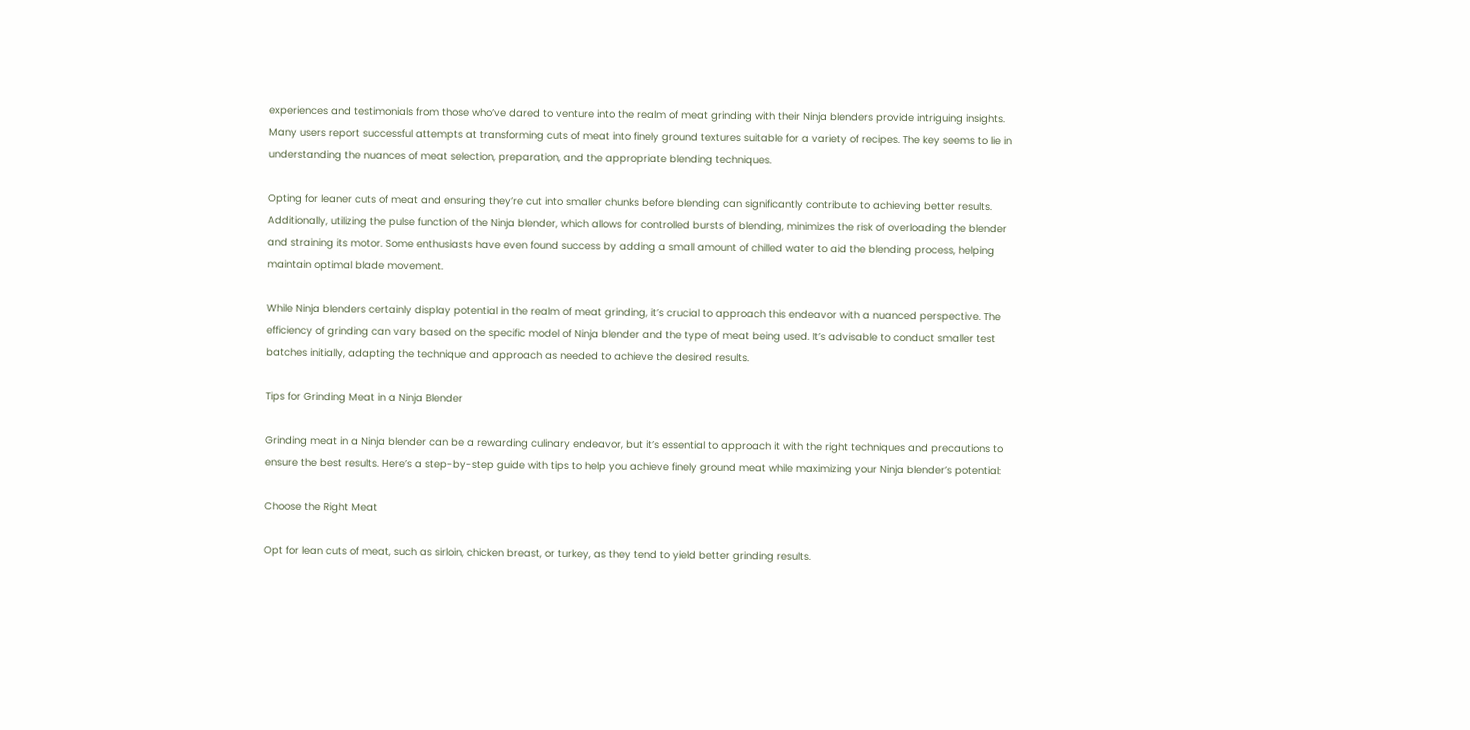experiences and testimonials from those who’ve dared to venture into the realm of meat grinding with their Ninja blenders provide intriguing insights. Many users report successful attempts at transforming cuts of meat into finely ground textures suitable for a variety of recipes. The key seems to lie in understanding the nuances of meat selection, preparation, and the appropriate blending techniques.

Opting for leaner cuts of meat and ensuring they’re cut into smaller chunks before blending can significantly contribute to achieving better results. Additionally, utilizing the pulse function of the Ninja blender, which allows for controlled bursts of blending, minimizes the risk of overloading the blender and straining its motor. Some enthusiasts have even found success by adding a small amount of chilled water to aid the blending process, helping maintain optimal blade movement.

While Ninja blenders certainly display potential in the realm of meat grinding, it’s crucial to approach this endeavor with a nuanced perspective. The efficiency of grinding can vary based on the specific model of Ninja blender and the type of meat being used. It’s advisable to conduct smaller test batches initially, adapting the technique and approach as needed to achieve the desired results.

Tips for Grinding Meat in a Ninja Blender

Grinding meat in a Ninja blender can be a rewarding culinary endeavor, but it’s essential to approach it with the right techniques and precautions to ensure the best results. Here’s a step-by-step guide with tips to help you achieve finely ground meat while maximizing your Ninja blender’s potential:

Choose the Right Meat

Opt for lean cuts of meat, such as sirloin, chicken breast, or turkey, as they tend to yield better grinding results.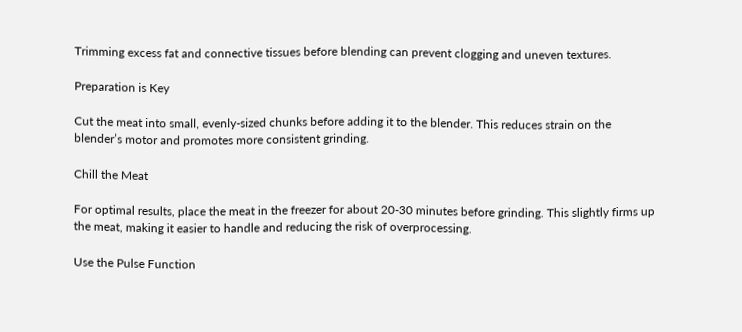Trimming excess fat and connective tissues before blending can prevent clogging and uneven textures.

Preparation is Key

Cut the meat into small, evenly-sized chunks before adding it to the blender. This reduces strain on the blender’s motor and promotes more consistent grinding.

Chill the Meat

For optimal results, place the meat in the freezer for about 20-30 minutes before grinding. This slightly firms up the meat, making it easier to handle and reducing the risk of overprocessing.

Use the Pulse Function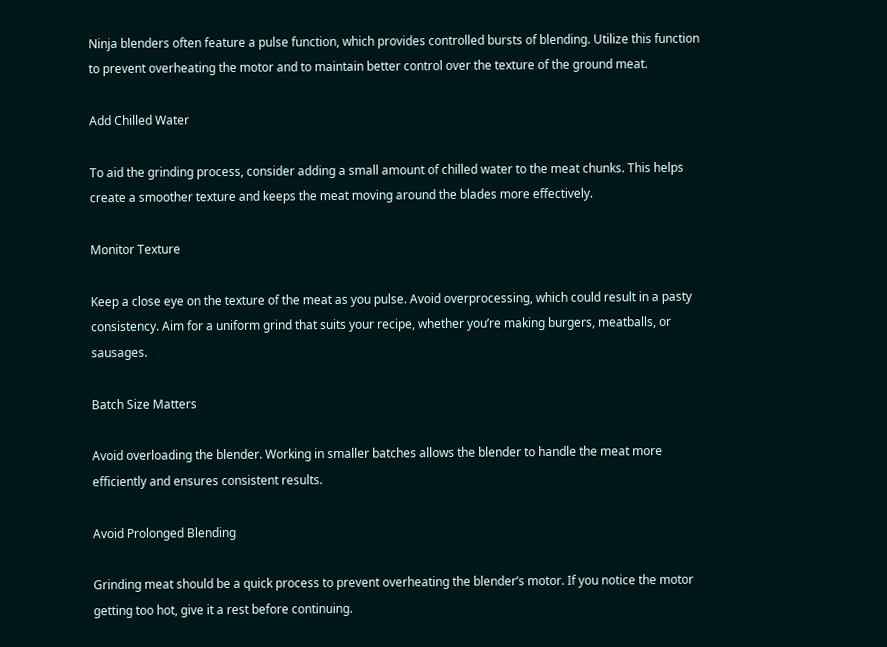Ninja blenders often feature a pulse function, which provides controlled bursts of blending. Utilize this function to prevent overheating the motor and to maintain better control over the texture of the ground meat.

Add Chilled Water

To aid the grinding process, consider adding a small amount of chilled water to the meat chunks. This helps create a smoother texture and keeps the meat moving around the blades more effectively.

Monitor Texture

Keep a close eye on the texture of the meat as you pulse. Avoid overprocessing, which could result in a pasty consistency. Aim for a uniform grind that suits your recipe, whether you’re making burgers, meatballs, or sausages.

Batch Size Matters

Avoid overloading the blender. Working in smaller batches allows the blender to handle the meat more efficiently and ensures consistent results.

Avoid Prolonged Blending

Grinding meat should be a quick process to prevent overheating the blender’s motor. If you notice the motor getting too hot, give it a rest before continuing.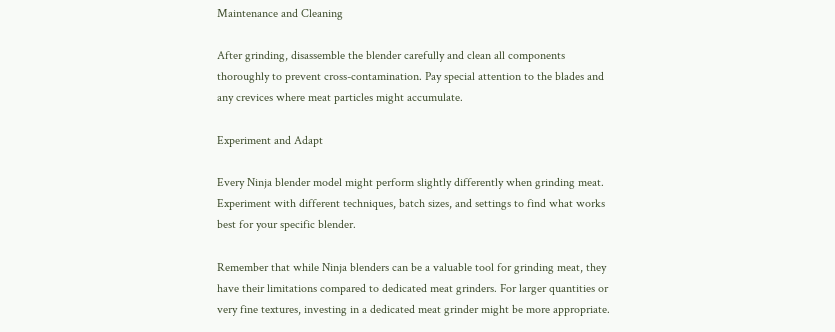Maintenance and Cleaning

After grinding, disassemble the blender carefully and clean all components thoroughly to prevent cross-contamination. Pay special attention to the blades and any crevices where meat particles might accumulate.

Experiment and Adapt

Every Ninja blender model might perform slightly differently when grinding meat. Experiment with different techniques, batch sizes, and settings to find what works best for your specific blender.

Remember that while Ninja blenders can be a valuable tool for grinding meat, they have their limitations compared to dedicated meat grinders. For larger quantities or very fine textures, investing in a dedicated meat grinder might be more appropriate.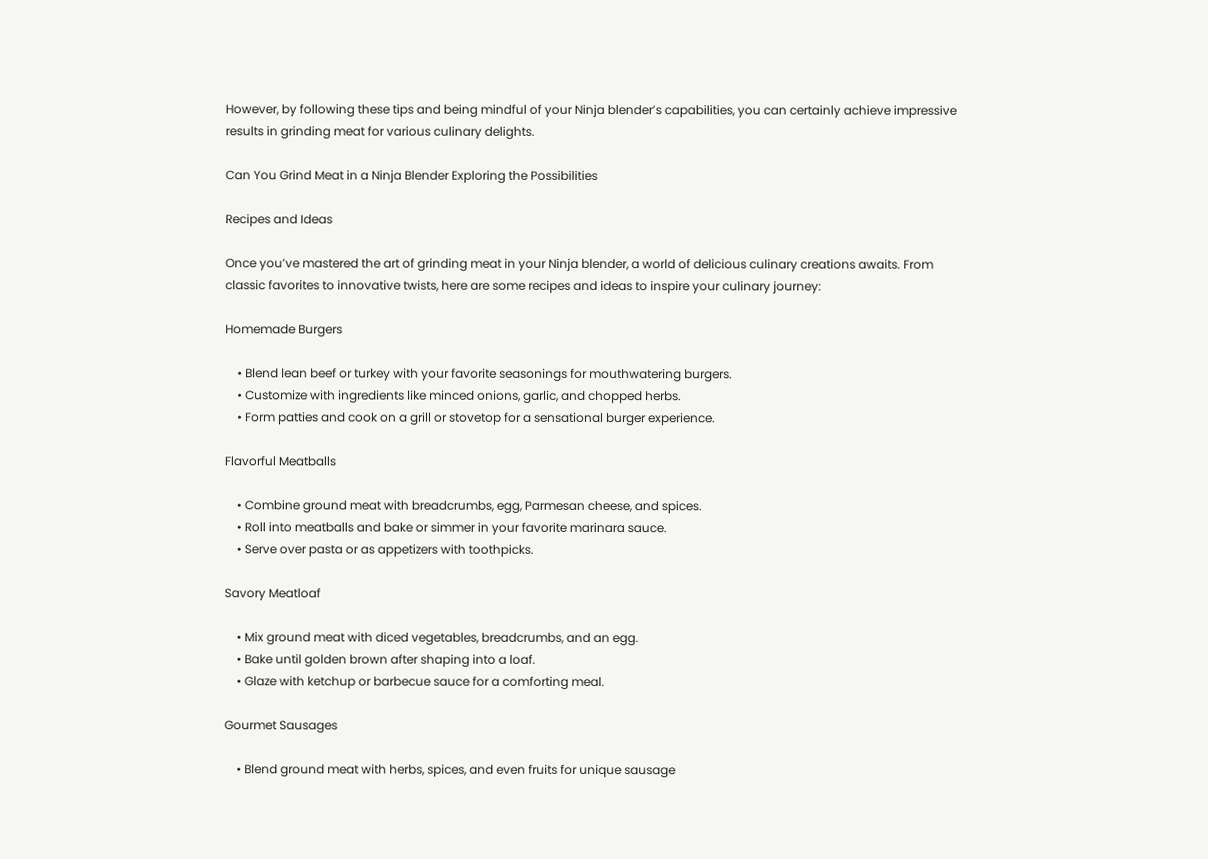However, by following these tips and being mindful of your Ninja blender’s capabilities, you can certainly achieve impressive results in grinding meat for various culinary delights.

Can You Grind Meat in a Ninja Blender Exploring the Possibilities

Recipes and Ideas

Once you’ve mastered the art of grinding meat in your Ninja blender, a world of delicious culinary creations awaits. From classic favorites to innovative twists, here are some recipes and ideas to inspire your culinary journey:

Homemade Burgers

    • Blend lean beef or turkey with your favorite seasonings for mouthwatering burgers.
    • Customize with ingredients like minced onions, garlic, and chopped herbs.
    • Form patties and cook on a grill or stovetop for a sensational burger experience.

Flavorful Meatballs

    • Combine ground meat with breadcrumbs, egg, Parmesan cheese, and spices.
    • Roll into meatballs and bake or simmer in your favorite marinara sauce.
    • Serve over pasta or as appetizers with toothpicks.

Savory Meatloaf

    • Mix ground meat with diced vegetables, breadcrumbs, and an egg.
    • Bake until golden brown after shaping into a loaf.
    • Glaze with ketchup or barbecue sauce for a comforting meal.

Gourmet Sausages

    • Blend ground meat with herbs, spices, and even fruits for unique sausage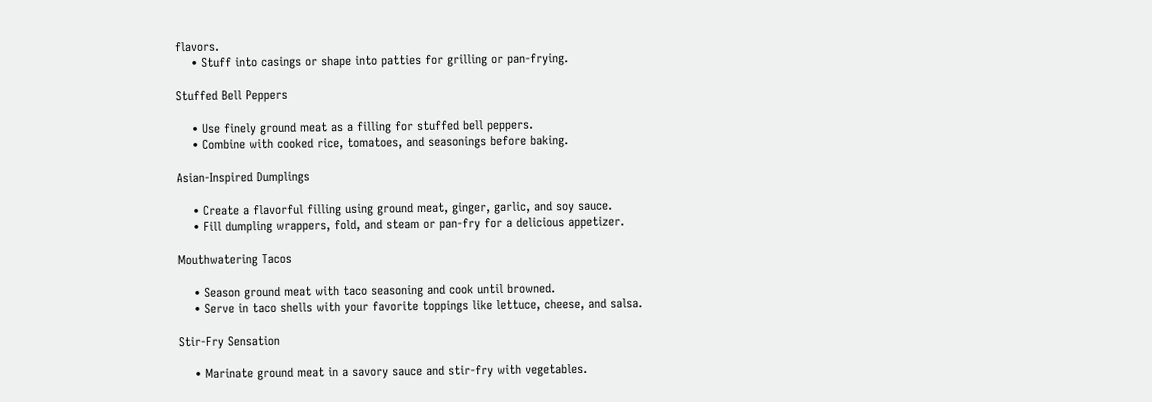flavors.
    • Stuff into casings or shape into patties for grilling or pan-frying.

Stuffed Bell Peppers

    • Use finely ground meat as a filling for stuffed bell peppers.
    • Combine with cooked rice, tomatoes, and seasonings before baking.

Asian-Inspired Dumplings

    • Create a flavorful filling using ground meat, ginger, garlic, and soy sauce.
    • Fill dumpling wrappers, fold, and steam or pan-fry for a delicious appetizer.

Mouthwatering Tacos

    • Season ground meat with taco seasoning and cook until browned.
    • Serve in taco shells with your favorite toppings like lettuce, cheese, and salsa.

Stir-Fry Sensation

    • Marinate ground meat in a savory sauce and stir-fry with vegetables.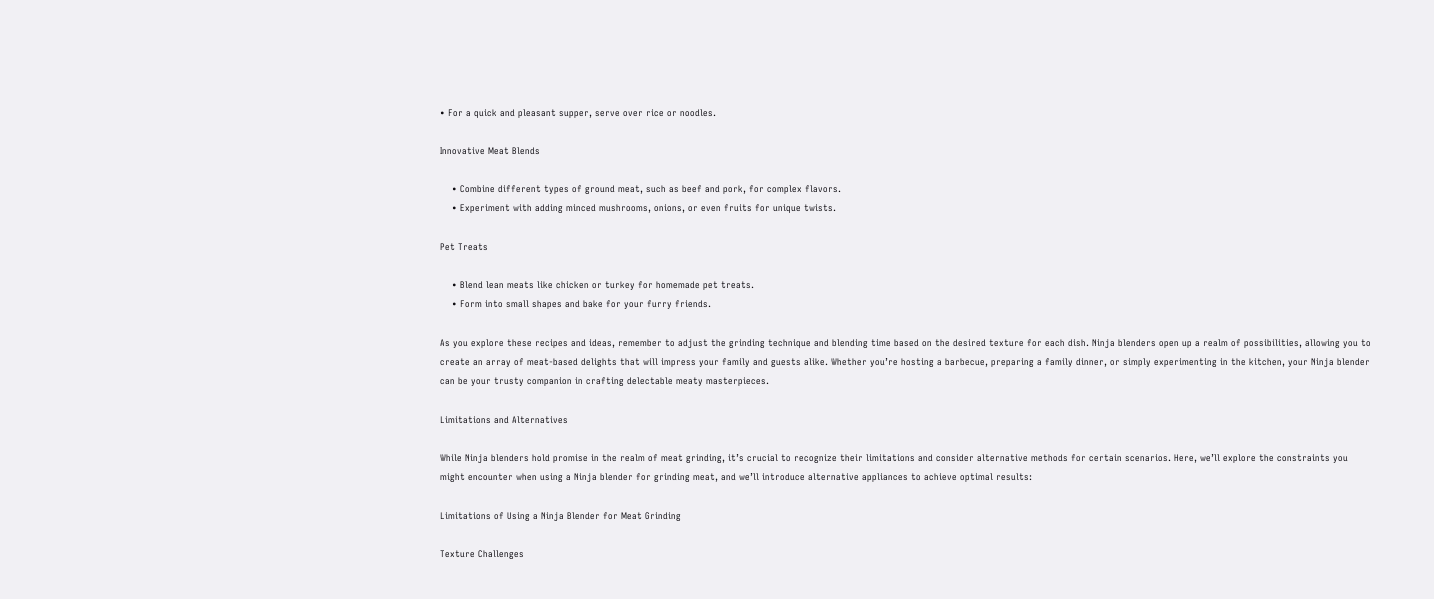• For a quick and pleasant supper, serve over rice or noodles.

Innovative Meat Blends

    • Combine different types of ground meat, such as beef and pork, for complex flavors.
    • Experiment with adding minced mushrooms, onions, or even fruits for unique twists.

Pet Treats

    • Blend lean meats like chicken or turkey for homemade pet treats.
    • Form into small shapes and bake for your furry friends.

As you explore these recipes and ideas, remember to adjust the grinding technique and blending time based on the desired texture for each dish. Ninja blenders open up a realm of possibilities, allowing you to create an array of meat-based delights that will impress your family and guests alike. Whether you’re hosting a barbecue, preparing a family dinner, or simply experimenting in the kitchen, your Ninja blender can be your trusty companion in crafting delectable meaty masterpieces.

Limitations and Alternatives

While Ninja blenders hold promise in the realm of meat grinding, it’s crucial to recognize their limitations and consider alternative methods for certain scenarios. Here, we’ll explore the constraints you might encounter when using a Ninja blender for grinding meat, and we’ll introduce alternative appliances to achieve optimal results:

Limitations of Using a Ninja Blender for Meat Grinding

Texture Challenges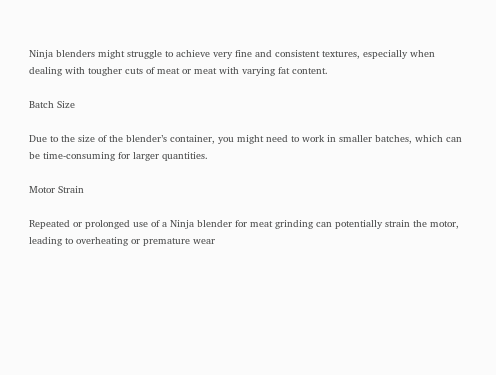Ninja blenders might struggle to achieve very fine and consistent textures, especially when dealing with tougher cuts of meat or meat with varying fat content.

Batch Size

Due to the size of the blender’s container, you might need to work in smaller batches, which can be time-consuming for larger quantities.

Motor Strain

Repeated or prolonged use of a Ninja blender for meat grinding can potentially strain the motor, leading to overheating or premature wear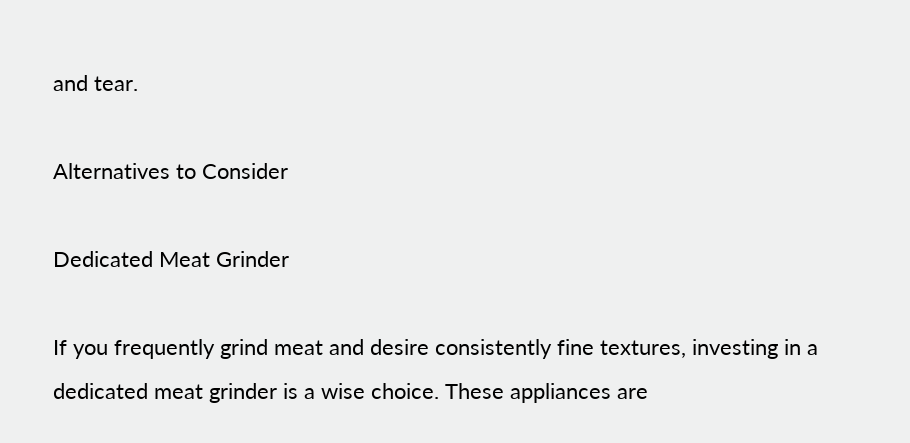and tear.

Alternatives to Consider

Dedicated Meat Grinder

If you frequently grind meat and desire consistently fine textures, investing in a dedicated meat grinder is a wise choice. These appliances are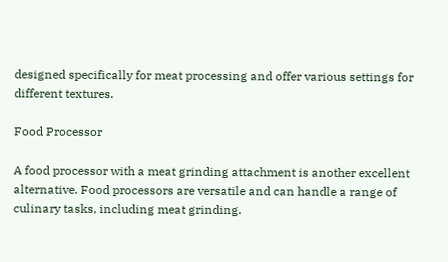designed specifically for meat processing and offer various settings for different textures.

Food Processor

A food processor with a meat grinding attachment is another excellent alternative. Food processors are versatile and can handle a range of culinary tasks, including meat grinding.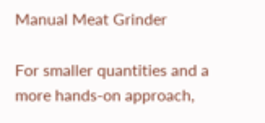Manual Meat Grinder

For smaller quantities and a more hands-on approach,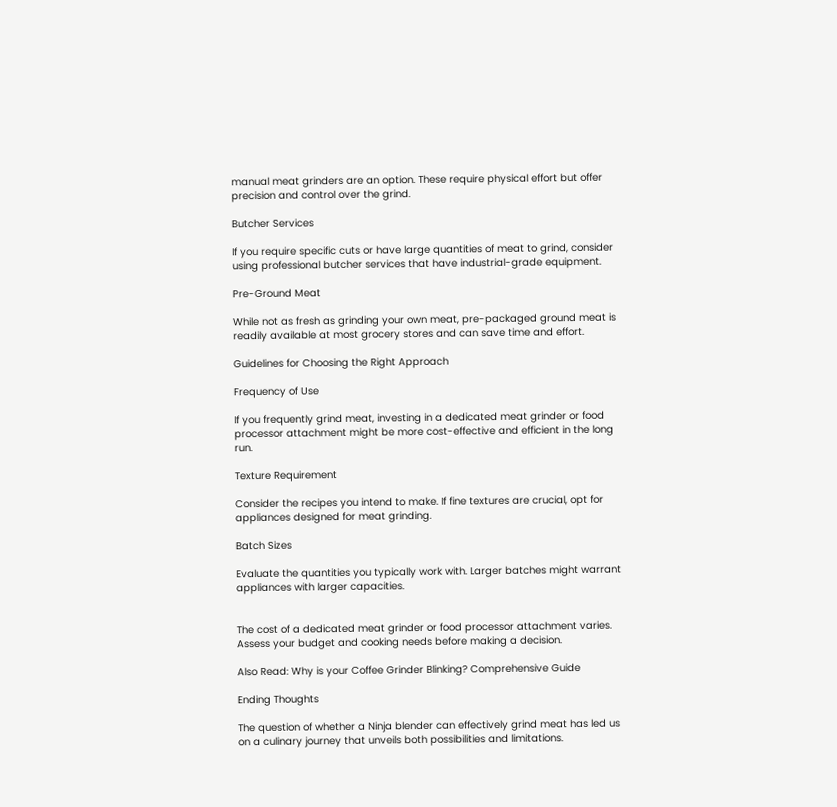manual meat grinders are an option. These require physical effort but offer precision and control over the grind.

Butcher Services

If you require specific cuts or have large quantities of meat to grind, consider using professional butcher services that have industrial-grade equipment.

Pre-Ground Meat

While not as fresh as grinding your own meat, pre-packaged ground meat is readily available at most grocery stores and can save time and effort.

Guidelines for Choosing the Right Approach

Frequency of Use

If you frequently grind meat, investing in a dedicated meat grinder or food processor attachment might be more cost-effective and efficient in the long run.

Texture Requirement

Consider the recipes you intend to make. If fine textures are crucial, opt for appliances designed for meat grinding.

Batch Sizes

Evaluate the quantities you typically work with. Larger batches might warrant appliances with larger capacities.


The cost of a dedicated meat grinder or food processor attachment varies. Assess your budget and cooking needs before making a decision.

Also Read: Why is your Coffee Grinder Blinking? Comprehensive Guide

Ending Thoughts

The question of whether a Ninja blender can effectively grind meat has led us on a culinary journey that unveils both possibilities and limitations.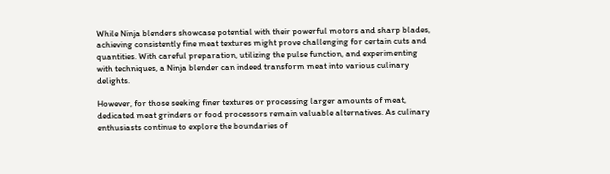While Ninja blenders showcase potential with their powerful motors and sharp blades, achieving consistently fine meat textures might prove challenging for certain cuts and quantities. With careful preparation, utilizing the pulse function, and experimenting with techniques, a Ninja blender can indeed transform meat into various culinary delights.

However, for those seeking finer textures or processing larger amounts of meat, dedicated meat grinders or food processors remain valuable alternatives. As culinary enthusiasts continue to explore the boundaries of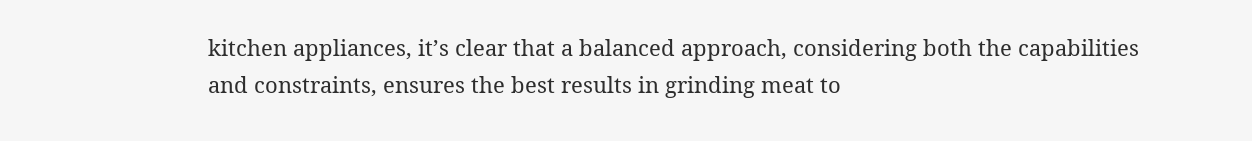kitchen appliances, it’s clear that a balanced approach, considering both the capabilities and constraints, ensures the best results in grinding meat to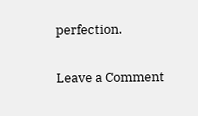perfection.

Leave a Comment